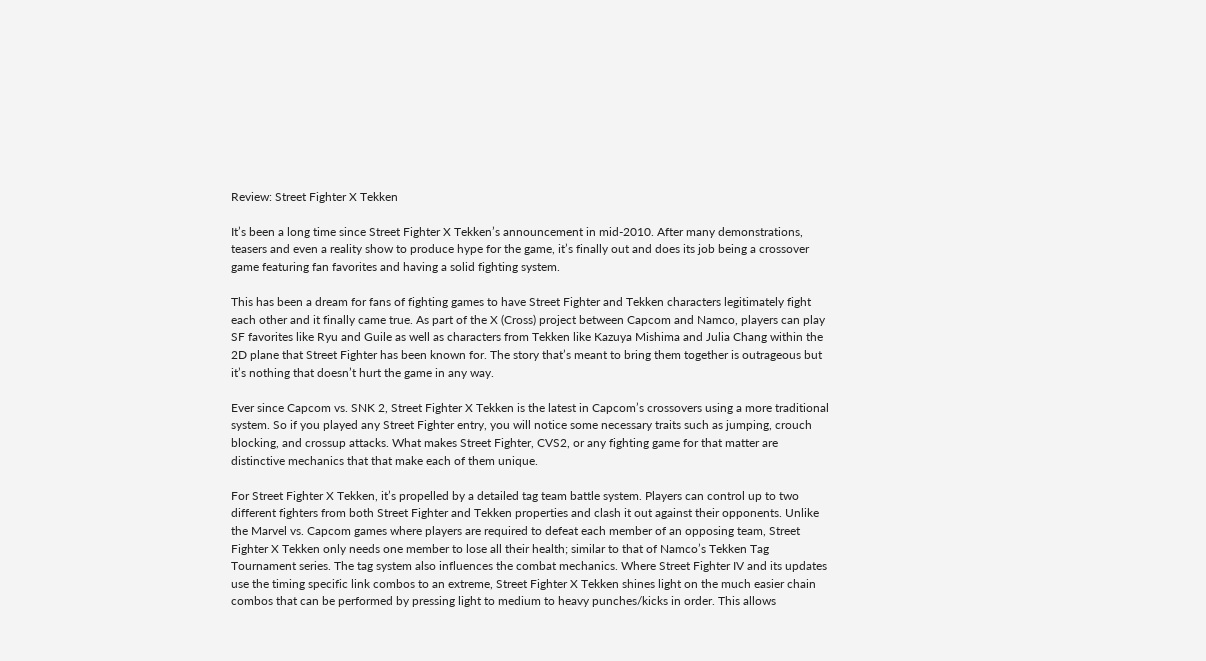Review: Street Fighter X Tekken

It’s been a long time since Street Fighter X Tekken’s announcement in mid-2010. After many demonstrations, teasers and even a reality show to produce hype for the game, it’s finally out and does its job being a crossover game featuring fan favorites and having a solid fighting system.

This has been a dream for fans of fighting games to have Street Fighter and Tekken characters legitimately fight each other and it finally came true. As part of the X (Cross) project between Capcom and Namco, players can play SF favorites like Ryu and Guile as well as characters from Tekken like Kazuya Mishima and Julia Chang within the 2D plane that Street Fighter has been known for. The story that’s meant to bring them together is outrageous but it’s nothing that doesn’t hurt the game in any way.

Ever since Capcom vs. SNK 2, Street Fighter X Tekken is the latest in Capcom’s crossovers using a more traditional system. So if you played any Street Fighter entry, you will notice some necessary traits such as jumping, crouch blocking, and crossup attacks. What makes Street Fighter, CVS2, or any fighting game for that matter are distinctive mechanics that that make each of them unique.

For Street Fighter X Tekken, it’s propelled by a detailed tag team battle system. Players can control up to two different fighters from both Street Fighter and Tekken properties and clash it out against their opponents. Unlike the Marvel vs. Capcom games where players are required to defeat each member of an opposing team, Street Fighter X Tekken only needs one member to lose all their health; similar to that of Namco’s Tekken Tag Tournament series. The tag system also influences the combat mechanics. Where Street Fighter IV and its updates use the timing specific link combos to an extreme, Street Fighter X Tekken shines light on the much easier chain combos that can be performed by pressing light to medium to heavy punches/kicks in order. This allows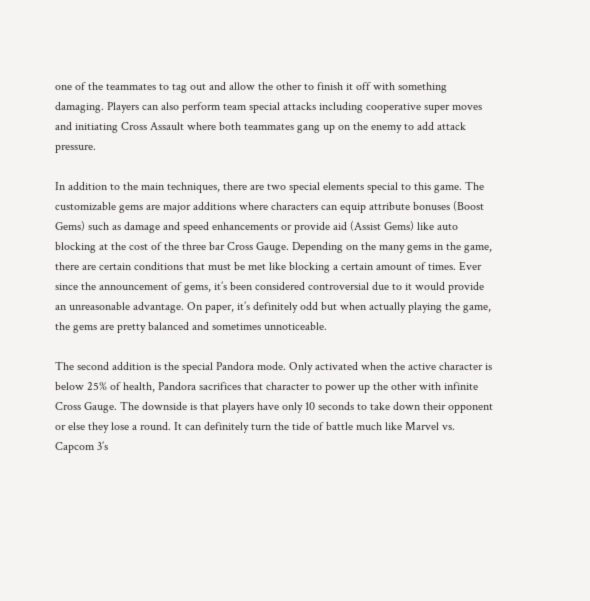one of the teammates to tag out and allow the other to finish it off with something damaging. Players can also perform team special attacks including cooperative super moves and initiating Cross Assault where both teammates gang up on the enemy to add attack pressure.

In addition to the main techniques, there are two special elements special to this game. The customizable gems are major additions where characters can equip attribute bonuses (Boost Gems) such as damage and speed enhancements or provide aid (Assist Gems) like auto blocking at the cost of the three bar Cross Gauge. Depending on the many gems in the game, there are certain conditions that must be met like blocking a certain amount of times. Ever since the announcement of gems, it’s been considered controversial due to it would provide an unreasonable advantage. On paper, it’s definitely odd but when actually playing the game, the gems are pretty balanced and sometimes unnoticeable.

The second addition is the special Pandora mode. Only activated when the active character is below 25% of health, Pandora sacrifices that character to power up the other with infinite Cross Gauge. The downside is that players have only 10 seconds to take down their opponent or else they lose a round. It can definitely turn the tide of battle much like Marvel vs. Capcom 3’s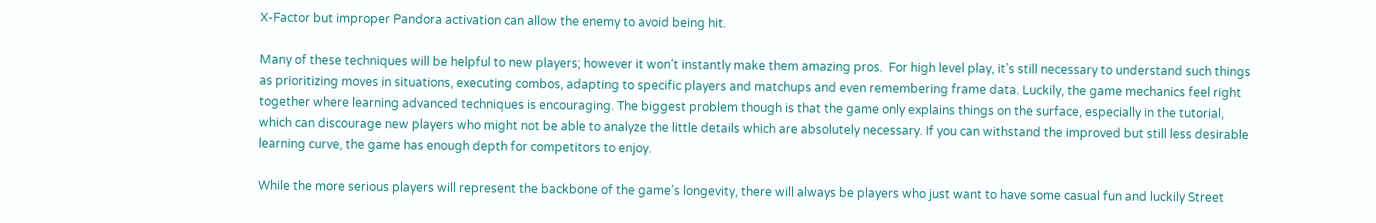X-Factor but improper Pandora activation can allow the enemy to avoid being hit.

Many of these techniques will be helpful to new players; however it won’t instantly make them amazing pros.  For high level play, it’s still necessary to understand such things as prioritizing moves in situations, executing combos, adapting to specific players and matchups and even remembering frame data. Luckily, the game mechanics feel right together where learning advanced techniques is encouraging. The biggest problem though is that the game only explains things on the surface, especially in the tutorial, which can discourage new players who might not be able to analyze the little details which are absolutely necessary. If you can withstand the improved but still less desirable learning curve, the game has enough depth for competitors to enjoy.

While the more serious players will represent the backbone of the game’s longevity, there will always be players who just want to have some casual fun and luckily Street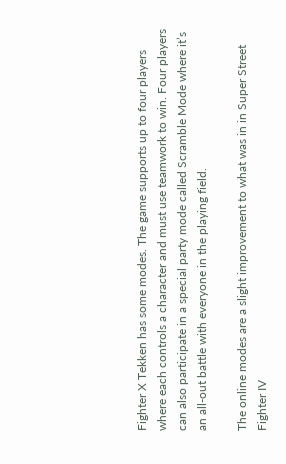Fighter X Tekken has some modes. The game supports up to four players where each controls a character and must use teamwork to win. Four players can also participate in a special party mode called Scramble Mode where it’s an all-out battle with everyone in the playing field.

The online modes are a slight improvement to what was in in Super Street Fighter IV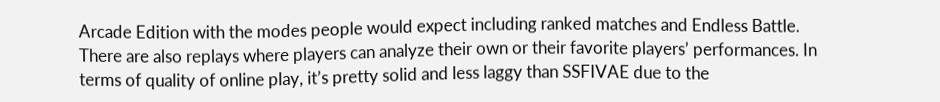Arcade Edition with the modes people would expect including ranked matches and Endless Battle. There are also replays where players can analyze their own or their favorite players’ performances. In terms of quality of online play, it’s pretty solid and less laggy than SSFIVAE due to the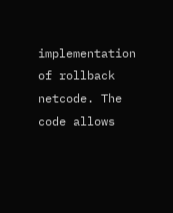implementation of rollback netcode. The code allows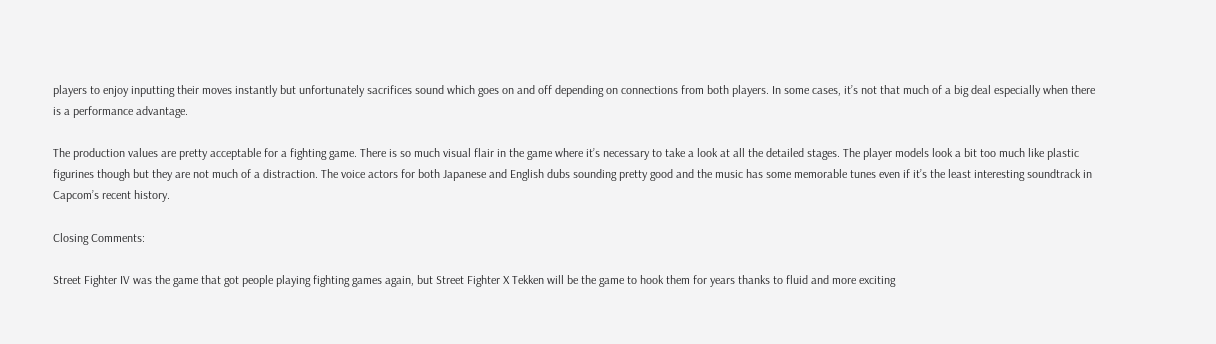players to enjoy inputting their moves instantly but unfortunately sacrifices sound which goes on and off depending on connections from both players. In some cases, it’s not that much of a big deal especially when there is a performance advantage.

The production values are pretty acceptable for a fighting game. There is so much visual flair in the game where it’s necessary to take a look at all the detailed stages. The player models look a bit too much like plastic figurines though but they are not much of a distraction. The voice actors for both Japanese and English dubs sounding pretty good and the music has some memorable tunes even if it’s the least interesting soundtrack in Capcom’s recent history.

Closing Comments:

Street Fighter IV was the game that got people playing fighting games again, but Street Fighter X Tekken will be the game to hook them for years thanks to fluid and more exciting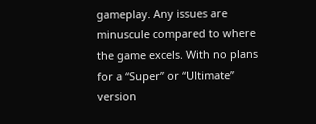gameplay. Any issues are minuscule compared to where the game excels. With no plans for a “Super” or “Ultimate” version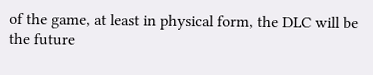of the game, at least in physical form, the DLC will be the future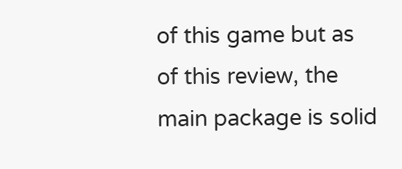of this game but as of this review, the main package is solid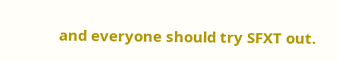and everyone should try SFXT out.